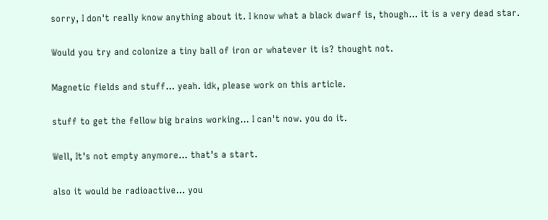sorry, I don't really know anything about it. I know what a black dwarf is, though... it is a very dead star.

Would you try and colonize a tiny ball of iron or whatever it is? thought not.

Magnetic fields and stuff... yeah. idk, please work on this article.

stuff to get the fellow big brains working... I can't now. you do it.

Well, It's not empty anymore... that's a start.

also it would be radioactive... you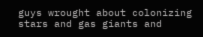guys wrought about colonizing stars and gas giants and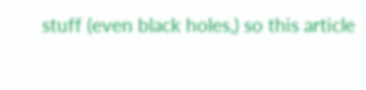stuff (even black holes,) so this article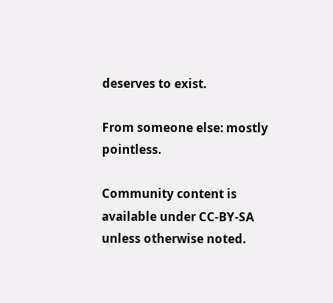deserves to exist.

From someone else: mostly pointless.

Community content is available under CC-BY-SA unless otherwise noted.